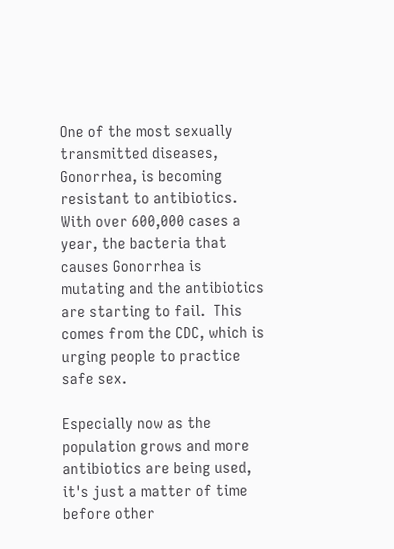One of the most sexually transmitted diseases, Gonorrhea, is becoming resistant to antibiotics.   With over 600,000 cases a year, the bacteria that causes Gonorrhea is mutating and the antibiotics are starting to fail.  This comes from the CDC, which is urging people to practice safe sex.

Especially now as the population grows and more antibiotics are being used, it's just a matter of time before other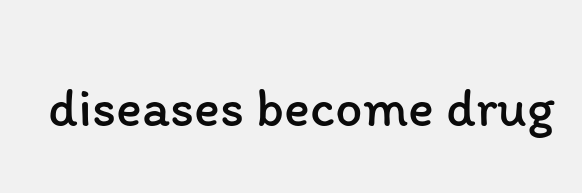diseases become drug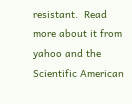resistant.  Read more about it from yahoo and the Scientific American